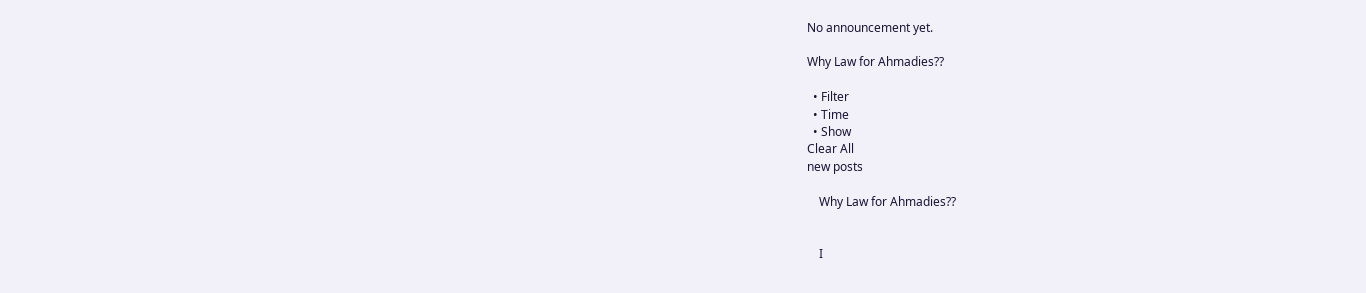No announcement yet.

Why Law for Ahmadies??

  • Filter
  • Time
  • Show
Clear All
new posts

    Why Law for Ahmadies??


    I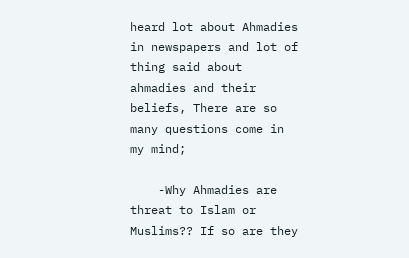heard lot about Ahmadies in newspapers and lot of thing said about ahmadies and their beliefs, There are so many questions come in my mind;

    -Why Ahmadies are threat to Islam or Muslims?? If so are they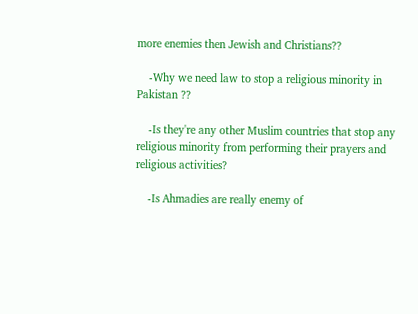more enemies then Jewish and Christians??

    -Why we need law to stop a religious minority in Pakistan ??

    -Is they're any other Muslim countries that stop any religious minority from performing their prayers and religious activities?

    -Is Ahmadies are really enemy of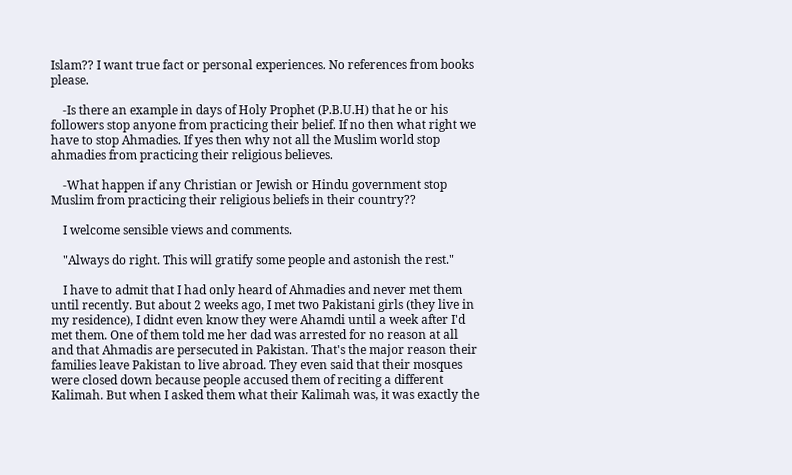Islam?? I want true fact or personal experiences. No references from books please.

    -Is there an example in days of Holy Prophet (P.B.U.H) that he or his followers stop anyone from practicing their belief. If no then what right we have to stop Ahmadies. If yes then why not all the Muslim world stop ahmadies from practicing their religious believes.

    -What happen if any Christian or Jewish or Hindu government stop Muslim from practicing their religious beliefs in their country??

    I welcome sensible views and comments.

    "Always do right. This will gratify some people and astonish the rest."

    I have to admit that I had only heard of Ahmadies and never met them until recently. But about 2 weeks ago, I met two Pakistani girls (they live in my residence), I didnt even know they were Ahamdi until a week after I'd met them. One of them told me her dad was arrested for no reason at all and that Ahmadis are persecuted in Pakistan. That's the major reason their families leave Pakistan to live abroad. They even said that their mosques were closed down because people accused them of reciting a different Kalimah. But when I asked them what their Kalimah was, it was exactly the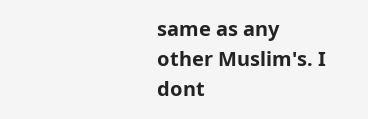same as any other Muslim's. I dont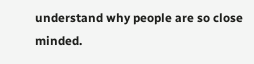understand why people are so close minded.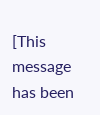[This message has been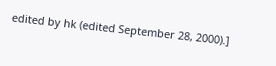edited by hk (edited September 28, 2000).]